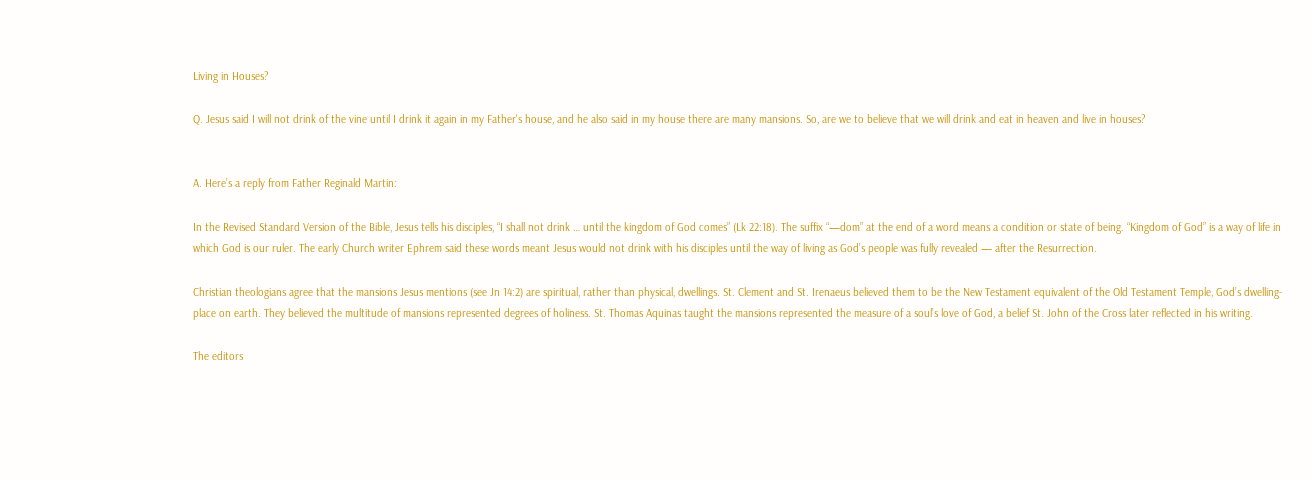Living in Houses?

Q. Jesus said I will not drink of the vine until I drink it again in my Father's house, and he also said in my house there are many mansions. So, are we to believe that we will drink and eat in heaven and live in houses?


A. Here’s a reply from Father Reginald Martin:

In the Revised Standard Version of the Bible, Jesus tells his disciples, “I shall not drink … until the kingdom of God comes” (Lk 22:18). The suffix “—dom” at the end of a word means a condition or state of being. “Kingdom of God” is a way of life in which God is our ruler. The early Church writer Ephrem said these words meant Jesus would not drink with his disciples until the way of living as God’s people was fully revealed — after the Resurrection.

Christian theologians agree that the mansions Jesus mentions (see Jn 14:2) are spiritual, rather than physical, dwellings. St. Clement and St. Irenaeus believed them to be the New Testament equivalent of the Old Testament Temple, God’s dwelling-place on earth. They believed the multitude of mansions represented degrees of holiness. St. Thomas Aquinas taught the mansions represented the measure of a soul’s love of God, a belief St. John of the Cross later reflected in his writing.

The editors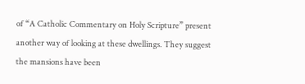of “A Catholic Commentary on Holy Scripture” present another way of looking at these dwellings. They suggest the mansions have been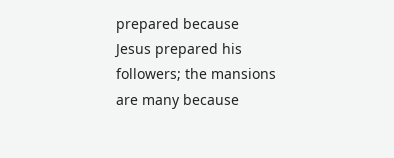prepared because Jesus prepared his followers; the mansions are many because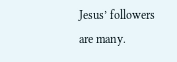Jesus’ followers are many.